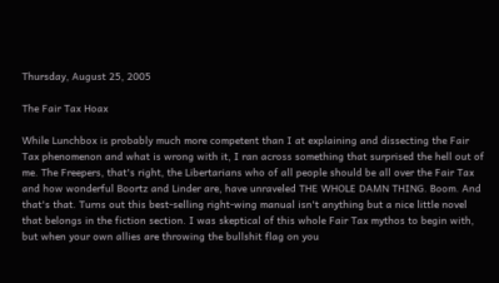Thursday, August 25, 2005

The Fair Tax Hoax

While Lunchbox is probably much more competent than I at explaining and dissecting the Fair Tax phenomenon and what is wrong with it, I ran across something that surprised the hell out of me. The Freepers, that's right, the Libertarians who of all people should be all over the Fair Tax and how wonderful Boortz and Linder are, have unraveled THE WHOLE DAMN THING. Boom. And that's that. Turns out this best-selling right-wing manual isn't anything but a nice little novel that belongs in the fiction section. I was skeptical of this whole Fair Tax mythos to begin with, but when your own allies are throwing the bullshit flag on you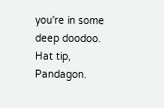you're in some deep doodoo. Hat tip, Pandagon.